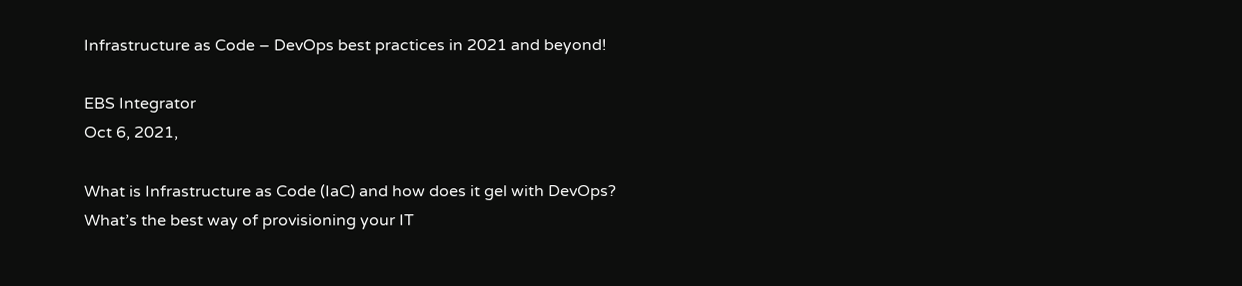Infrastructure as Code – DevOps best practices in 2021 and beyond!

EBS Integrator
Oct 6, 2021,

What is Infrastructure as Code (IaC) and how does it gel with DevOps? What’s the best way of provisioning your IT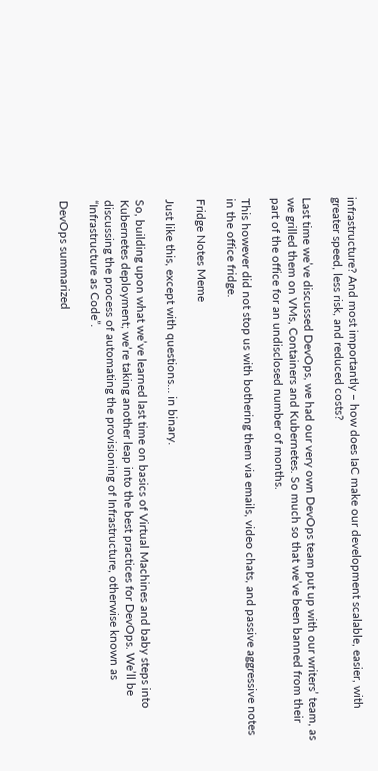infrastructure? And most importantly – how does IaC make our development scalable, easier, with greater speed, less risk, and reduced costs?

Last time we’ve discussed DevOps, we had our very own DevOps team put up with our writers’ team, as we grilled them on VMs, Containers and Kubernetes. So much so that we’ve been banned from their part of the office for an undisclosed number of months.

This however did not stop us with bothering them via emails, video chats, and passive aggressive notes in the office fridge.

Fridge Notes Meme

Just like this, except with questions… in binary.

So, building upon what we’ve learned last time on basics of Virtual Machines and baby steps into Kubernetes deployment; we’re taking another leap into the best practices for DevOps. We’ll be discussing the process of automating the provisioning of Infrastructure, otherwise known as “Infrastructure as Code”.

DevOps summarized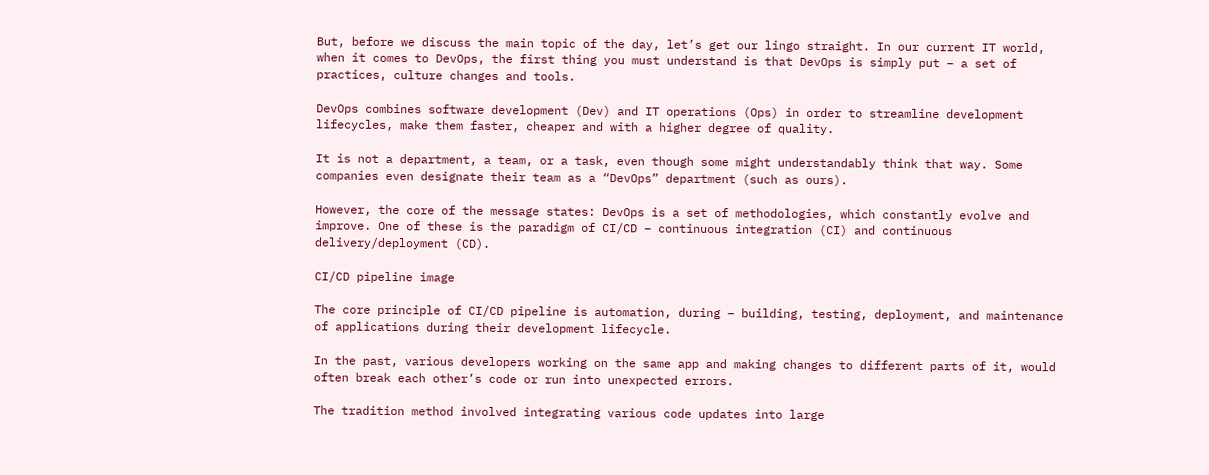But, before we discuss the main topic of the day, let’s get our lingo straight. In our current IT world, when it comes to DevOps, the first thing you must understand is that DevOps is simply put – a set of practices, culture changes and tools.

DevOps combines software development (Dev) and IT operations (Ops) in order to streamline development lifecycles, make them faster, cheaper and with a higher degree of quality.

It is not a department, a team, or a task, even though some might understandably think that way. Some companies even designate their team as a “DevOps” department (such as ours).

However, the core of the message states: DevOps is a set of methodologies, which constantly evolve and improve. One of these is the paradigm of CI/CD – continuous integration (CI) and continuous delivery/deployment (CD).

CI/CD pipeline image

The core principle of CI/CD pipeline is automation, during – building, testing, deployment, and maintenance of applications during their development lifecycle.

In the past, various developers working on the same app and making changes to different parts of it, would often break each other’s code or run into unexpected errors.

The tradition method involved integrating various code updates into large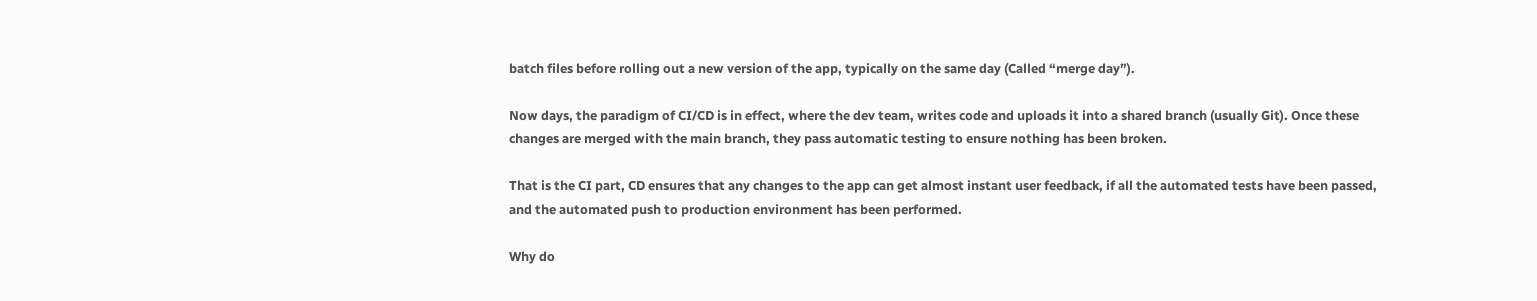batch files before rolling out a new version of the app, typically on the same day (Called “merge day”).

Now days, the paradigm of CI/CD is in effect, where the dev team, writes code and uploads it into a shared branch (usually Git). Once these changes are merged with the main branch, they pass automatic testing to ensure nothing has been broken.

That is the CI part, CD ensures that any changes to the app can get almost instant user feedback, if all the automated tests have been passed, and the automated push to production environment has been performed.

Why do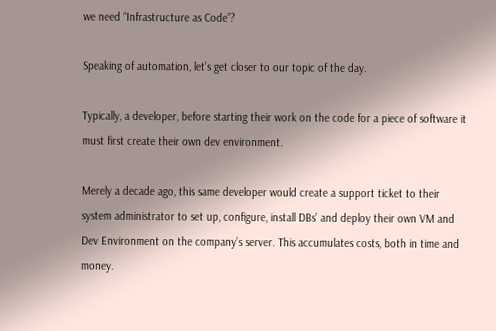we need “Infrastructure as Code”?

Speaking of automation, let’s get closer to our topic of the day.

Typically, a developer, before starting their work on the code for a piece of software it must first create their own dev environment.

Merely a decade ago, this same developer would create a support ticket to their system administrator to set up, configure, install DBs’ and deploy their own VM and Dev Environment on the company’s server. This accumulates costs, both in time and money.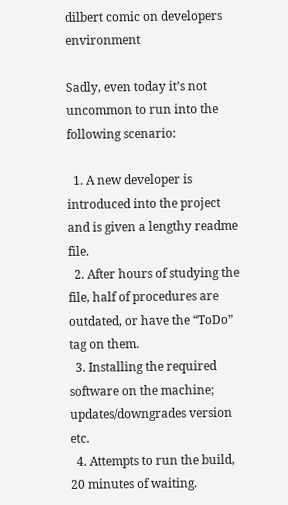dilbert comic on developers environment

Sadly, even today it’s not uncommon to run into the following scenario:

  1. A new developer is introduced into the project and is given a lengthy readme file.
  2. After hours of studying the file, half of procedures are outdated, or have the “ToDo” tag on them.
  3. Installing the required software on the machine; updates/downgrades version etc.
  4. Attempts to run the build, 20 minutes of waiting.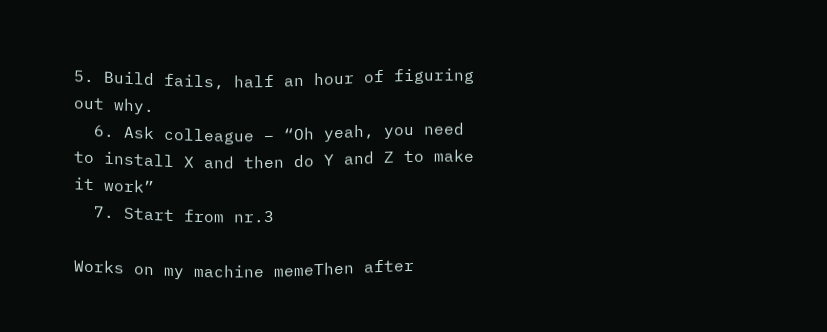5. Build fails, half an hour of figuring out why.
  6. Ask colleague – “Oh yeah, you need to install X and then do Y and Z to make it work”
  7. Start from nr.3

Works on my machine memeThen after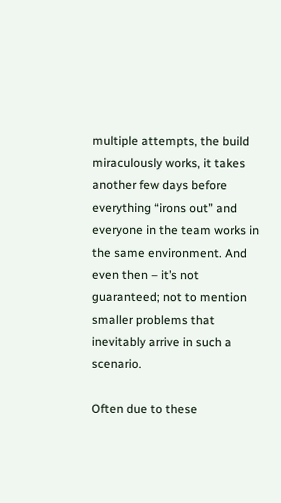multiple attempts, the build miraculously works, it takes another few days before everything “irons out” and everyone in the team works in the same environment. And even then – it’s not guaranteed; not to mention smaller problems that inevitably arrive in such a scenario.

Often due to these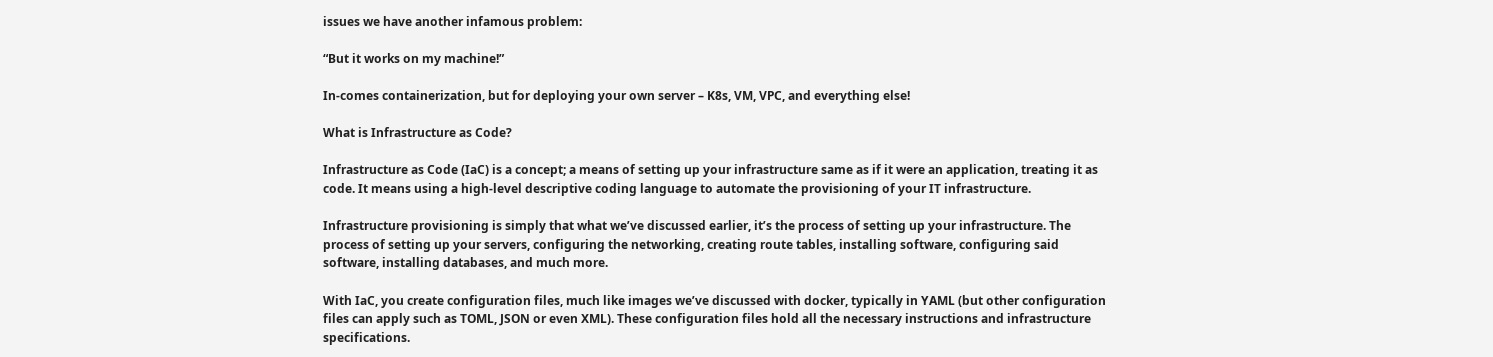issues we have another infamous problem:

“But it works on my machine!”

In-comes containerization, but for deploying your own server – K8s, VM, VPC, and everything else!

What is Infrastructure as Code?

Infrastructure as Code (IaC) is a concept; a means of setting up your infrastructure same as if it were an application, treating it as code. It means using a high-level descriptive coding language to automate the provisioning of your IT infrastructure.

Infrastructure provisioning is simply that what we’ve discussed earlier, it’s the process of setting up your infrastructure. The process of setting up your servers, configuring the networking, creating route tables, installing software, configuring said software, installing databases, and much more.

With IaC, you create configuration files, much like images we’ve discussed with docker, typically in YAML (but other configuration files can apply such as TOML, JSON or even XML). These configuration files hold all the necessary instructions and infrastructure specifications.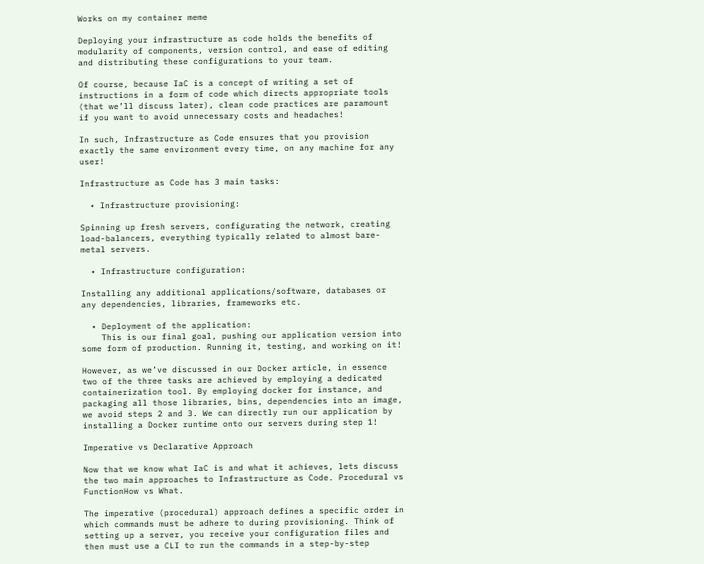Works on my container meme

Deploying your infrastructure as code holds the benefits of modularity of components, version control, and ease of editing and distributing these configurations to your team.

Of course, because IaC is a concept of writing a set of instructions in a form of code which directs appropriate tools (that we’ll discuss later), clean code practices are paramount if you want to avoid unnecessary costs and headaches!

In such, Infrastructure as Code ensures that you provision exactly the same environment every time, on any machine for any user!

Infrastructure as Code has 3 main tasks:

  • Infrastructure provisioning:

Spinning up fresh servers, configurating the network, creating load-balancers, everything typically related to almost bare-metal servers.

  • Infrastructure configuration:

Installing any additional applications/software, databases or any dependencies, libraries, frameworks etc.

  • Deployment of the application:
    This is our final goal, pushing our application version into some form of production. Running it, testing, and working on it!

However, as we’ve discussed in our Docker article, in essence two of the three tasks are achieved by employing a dedicated containerization tool. By employing docker for instance, and packaging all those libraries, bins, dependencies into an image, we avoid steps 2 and 3. We can directly run our application by installing a Docker runtime onto our servers during step 1!

Imperative vs Declarative Approach

Now that we know what IaC is and what it achieves, lets discuss the two main approaches to Infrastructure as Code. Procedural vs FunctionHow vs What.

The imperative (procedural) approach defines a specific order in which commands must be adhere to during provisioning. Think of setting up a server, you receive your configuration files and then must use a CLI to run the commands in a step-by-step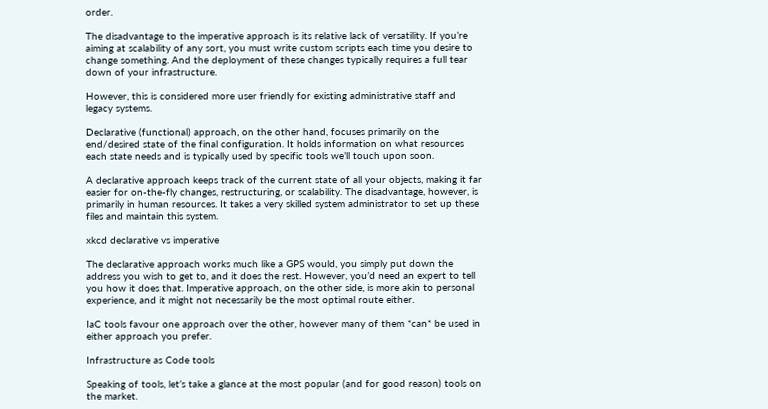order.

The disadvantage to the imperative approach is its relative lack of versatility. If you’re aiming at scalability of any sort, you must write custom scripts each time you desire to change something. And the deployment of these changes typically requires a full tear down of your infrastructure.

However, this is considered more user friendly for existing administrative staff and legacy systems.

Declarative (functional) approach, on the other hand, focuses primarily on the end/desired state of the final configuration. It holds information on what resources each state needs and is typically used by specific tools we’ll touch upon soon.

A declarative approach keeps track of the current state of all your objects, making it far easier for on-the-fly changes, restructuring, or scalability. The disadvantage, however, is primarily in human resources. It takes a very skilled system administrator to set up these files and maintain this system.

xkcd declarative vs imperative

The declarative approach works much like a GPS would, you simply put down the address you wish to get to, and it does the rest. However, you’d need an expert to tell you how it does that. Imperative approach, on the other side, is more akin to personal experience, and it might not necessarily be the most optimal route either.

IaC tools favour one approach over the other, however many of them *can* be used in either approach you prefer.

Infrastructure as Code tools

Speaking of tools, let’s take a glance at the most popular (and for good reason) tools on the market.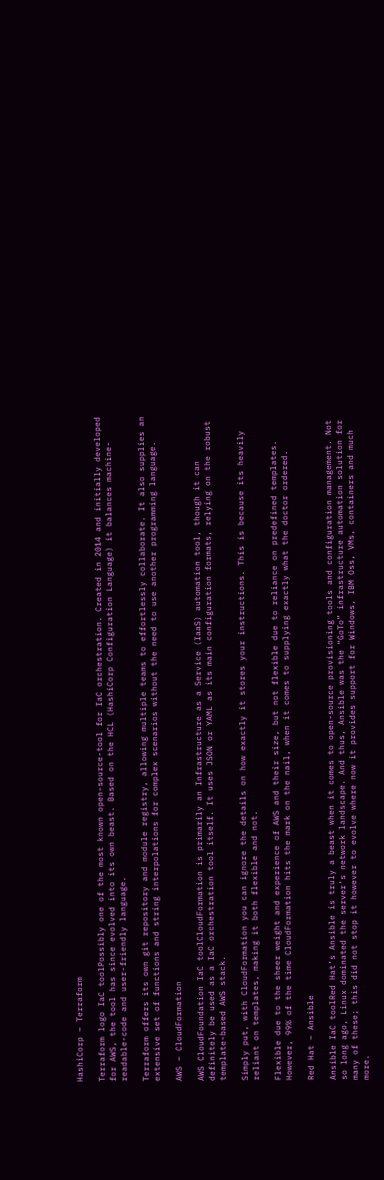HashiCorp – Terraform

Terraform logo IaC toolPossibly one of the most known open-source-tool for IaC orchestration. Created in 2014 and initially developed for AWS, the tool has since evolved into its own beast. Based on the HCL (HashiCorp Configuration Language) it balances machine-readable-code and user-friendly language.

Terraform offers its own git repository and module registry, allowing multiple teams to effortlessly collaborate. It also supplies an extensive set of functions and string interpolations for complex scenarios without the need to use another programming language.

AWS – CloudFormation

AWS CloudFoundation IaC toolCloudFormation is primarily an Infrastructure as a Service (IaaS) automation tool, though it can definitely be used as a IaC orchestration tool itself. It uses JSON or YAML as its main configuration formats, relying on the robust template-based AWS stack.

Simply put, with CloudFormation you can ignore the details on how exactly it stores your instructions. This is because its heavily reliant on templates, making it both flexible and not.

Flexible due to the sheer weight and experience of AWS and their size, but not flexible due to reliance on predefined templates. However, 99% of the time CloudFormation hits the mark on the nail, when it comes to supplying exactly what the doctor ordered.

Red Hat – Ansible

Ansible IaC toolRed Hat’s Ansible is truly a beast when it comes to open-source provisioning tools and configuration management. Not so long ago, Linux dominated the server’s network landscape. And thus, Ansible was the “GoTo” infrastructure automation solution for many of these; this did not stop it however to evolve where now it provides support for Windows, IBM Oss, VMs, containers and much more.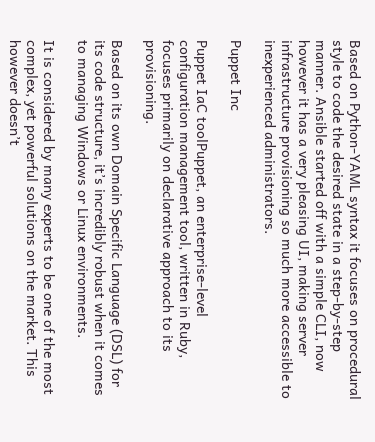Based on Python-YAML syntax it focuses on procedural style to code the desired state in a step-by-step manner. Ansible started off with a simple CLI, now however it has a very pleasing UI, making server infrastructure provisioning so much more accessible to inexperienced administrators.

Puppet Inc

Puppet IaC toolPuppet, an enterprise-level configuration management tool, written in Ruby, focuses primarily on declarative approach to its provisioning.

Based on its own Domain Specific Language (DSL) for its code structure, it’s incredibly robust when it comes to managing Windows or Linux environments.

It is considered by many experts to be one of the most complex, yet powerful solutions on the market. This however doesn’t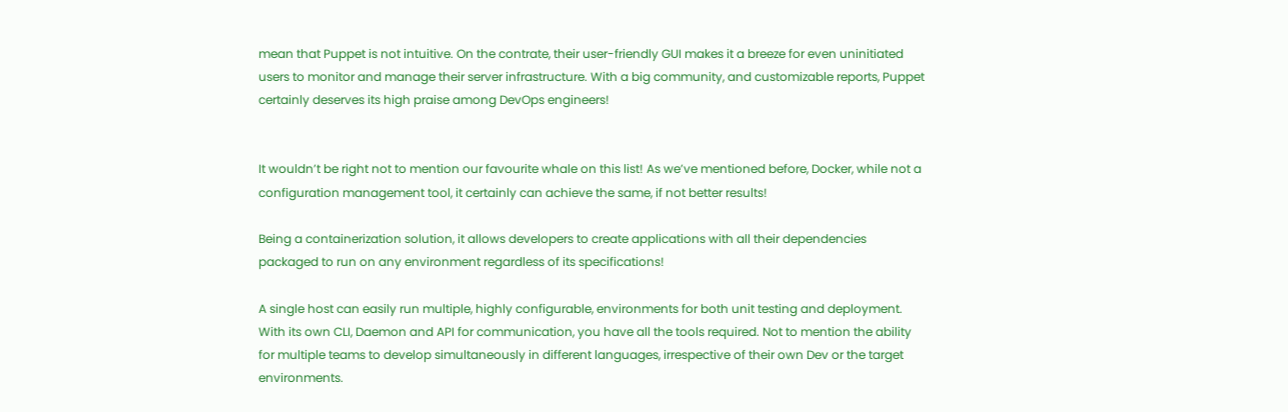mean that Puppet is not intuitive. On the contrate, their user-friendly GUI makes it a breeze for even uninitiated users to monitor and manage their server infrastructure. With a big community, and customizable reports, Puppet certainly deserves its high praise among DevOps engineers!


It wouldn’t be right not to mention our favourite whale on this list! As we’ve mentioned before, Docker, while not a configuration management tool, it certainly can achieve the same, if not better results!

Being a containerization solution, it allows developers to create applications with all their dependencies packaged to run on any environment regardless of its specifications!

A single host can easily run multiple, highly configurable, environments for both unit testing and deployment. With its own CLI, Daemon and API for communication, you have all the tools required. Not to mention the ability for multiple teams to develop simultaneously in different languages, irrespective of their own Dev or the target environments.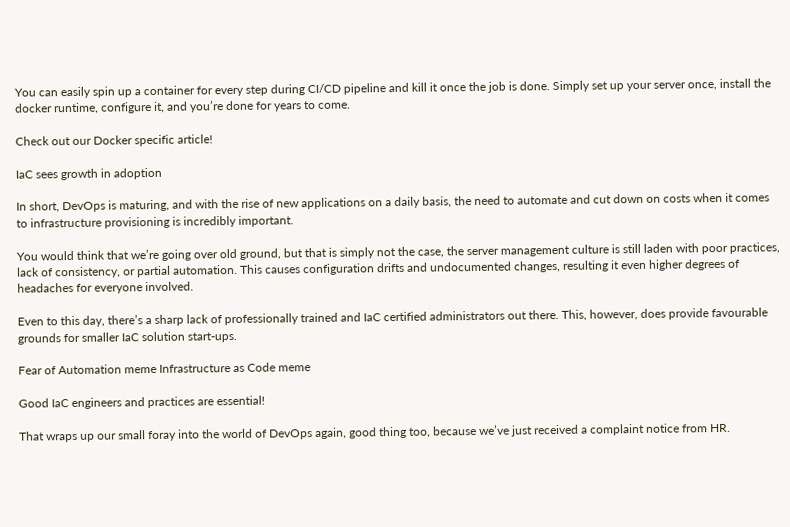You can easily spin up a container for every step during CI/CD pipeline and kill it once the job is done. Simply set up your server once, install the docker runtime, configure it, and you’re done for years to come.

Check out our Docker specific article!

IaC sees growth in adoption

In short, DevOps is maturing, and with the rise of new applications on a daily basis, the need to automate and cut down on costs when it comes to infrastructure provisioning is incredibly important.

You would think that we’re going over old ground, but that is simply not the case, the server management culture is still laden with poor practices, lack of consistency, or partial automation. This causes configuration drifts and undocumented changes, resulting it even higher degrees of headaches for everyone involved.

Even to this day, there’s a sharp lack of professionally trained and IaC certified administrators out there. This, however, does provide favourable grounds for smaller IaC solution start-ups.

Fear of Automation meme Infrastructure as Code meme

Good IaC engineers and practices are essential!

That wraps up our small foray into the world of DevOps again, good thing too, because we’ve just received a complaint notice from HR.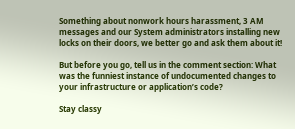Something about nonwork hours harassment, 3 AM messages and our System administrators installing new locks on their doors, we better go and ask them about it!

But before you go, tell us in the comment section: What was the funniest instance of undocumented changes to your infrastructure or application’s code?

Stay classy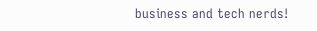business and tech nerds!